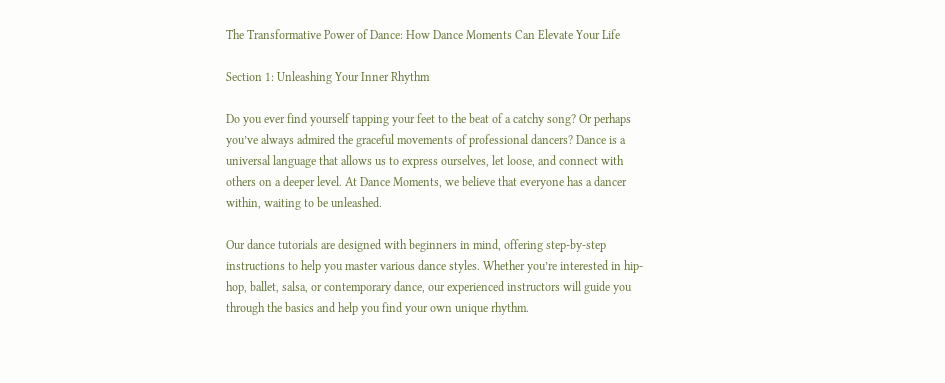The Transformative Power of Dance: How Dance Moments Can Elevate Your Life

Section 1: Unleashing Your Inner Rhythm

Do you ever find yourself tapping your feet to the beat of a catchy song? Or perhaps you’ve always admired the graceful movements of professional dancers? Dance is a universal language that allows us to express ourselves, let loose, and connect with others on a deeper level. At Dance Moments, we believe that everyone has a dancer within, waiting to be unleashed.

Our dance tutorials are designed with beginners in mind, offering step-by-step instructions to help you master various dance styles. Whether you’re interested in hip-hop, ballet, salsa, or contemporary dance, our experienced instructors will guide you through the basics and help you find your own unique rhythm.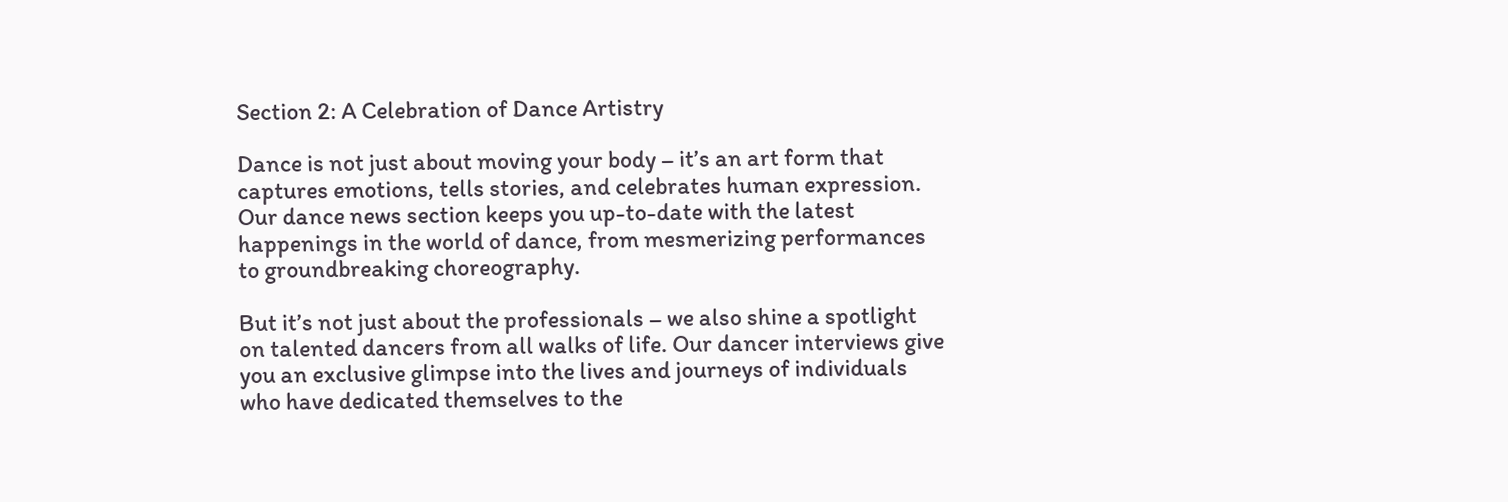Section 2: A Celebration of Dance Artistry

Dance is not just about moving your body – it’s an art form that captures emotions, tells stories, and celebrates human expression. Our dance news section keeps you up-to-date with the latest happenings in the world of dance, from mesmerizing performances to groundbreaking choreography.

But it’s not just about the professionals – we also shine a spotlight on talented dancers from all walks of life. Our dancer interviews give you an exclusive glimpse into the lives and journeys of individuals who have dedicated themselves to the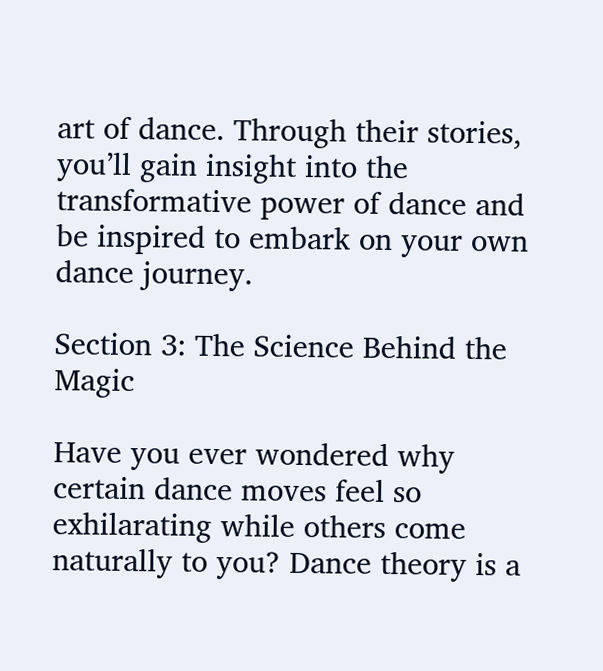art of dance. Through their stories, you’ll gain insight into the transformative power of dance and be inspired to embark on your own dance journey.

Section 3: The Science Behind the Magic

Have you ever wondered why certain dance moves feel so exhilarating while others come naturally to you? Dance theory is a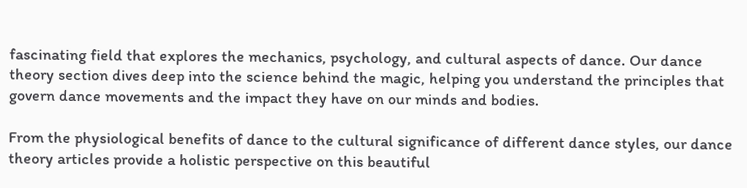fascinating field that explores the mechanics, psychology, and cultural aspects of dance. Our dance theory section dives deep into the science behind the magic, helping you understand the principles that govern dance movements and the impact they have on our minds and bodies.

From the physiological benefits of dance to the cultural significance of different dance styles, our dance theory articles provide a holistic perspective on this beautiful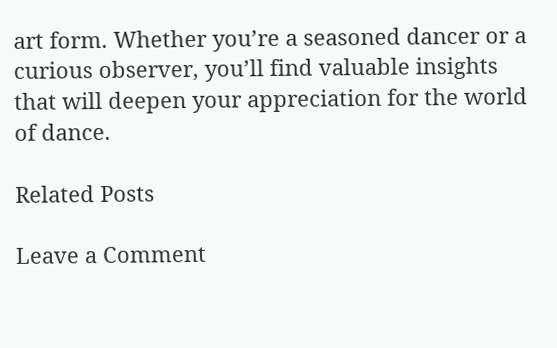art form. Whether you’re a seasoned dancer or a curious observer, you’ll find valuable insights that will deepen your appreciation for the world of dance.

Related Posts

Leave a Comment